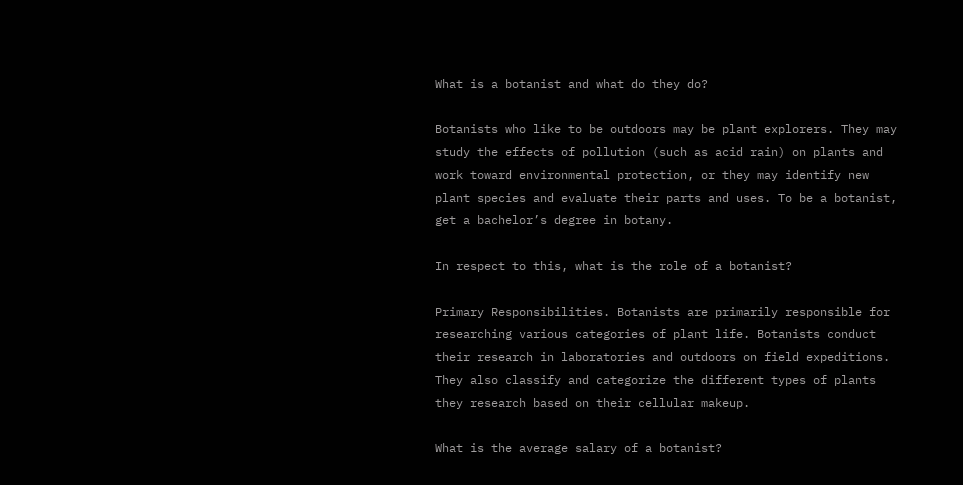What is a botanist and what do they do?

Botanists who like to be outdoors may be plant explorers. They may study the effects of pollution (such as acid rain) on plants and work toward environmental protection, or they may identify new plant species and evaluate their parts and uses. To be a botanist, get a bachelor’s degree in botany.

In respect to this, what is the role of a botanist?

Primary Responsibilities. Botanists are primarily responsible for researching various categories of plant life. Botanists conduct their research in laboratories and outdoors on field expeditions. They also classify and categorize the different types of plants they research based on their cellular makeup.

What is the average salary of a botanist?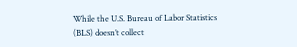While the U.S. Bureau of Labor Statistics (BLS) doesn’t collect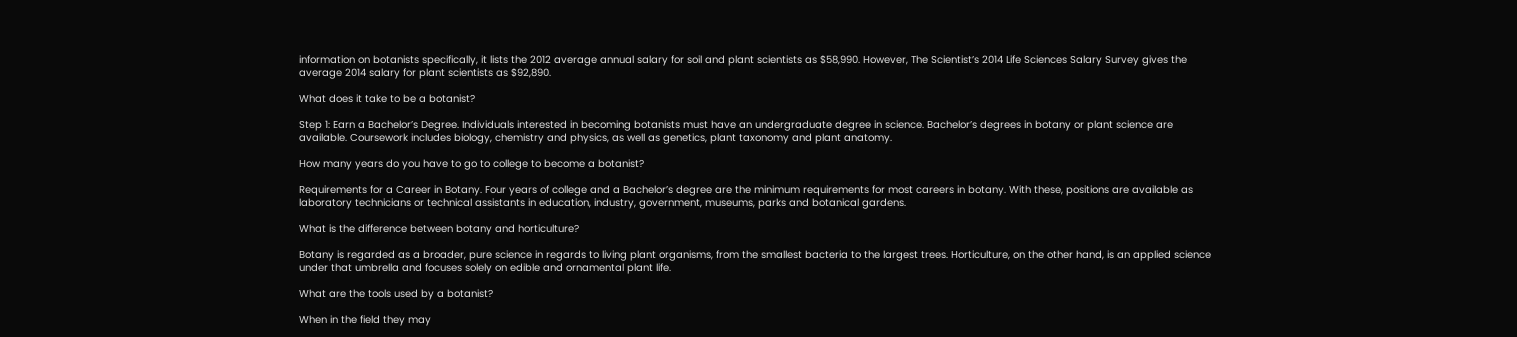information on botanists specifically, it lists the 2012 average annual salary for soil and plant scientists as $58,990. However, The Scientist’s 2014 Life Sciences Salary Survey gives the average 2014 salary for plant scientists as $92,890.

What does it take to be a botanist?

Step 1: Earn a Bachelor’s Degree. Individuals interested in becoming botanists must have an undergraduate degree in science. Bachelor’s degrees in botany or plant science are available. Coursework includes biology, chemistry and physics, as well as genetics, plant taxonomy and plant anatomy.

How many years do you have to go to college to become a botanist?

Requirements for a Career in Botany. Four years of college and a Bachelor’s degree are the minimum requirements for most careers in botany. With these, positions are available as laboratory technicians or technical assistants in education, industry, government, museums, parks and botanical gardens.

What is the difference between botany and horticulture?

Botany is regarded as a broader, pure science in regards to living plant organisms, from the smallest bacteria to the largest trees. Horticulture, on the other hand, is an applied science under that umbrella and focuses solely on edible and ornamental plant life.

What are the tools used by a botanist?

When in the field they may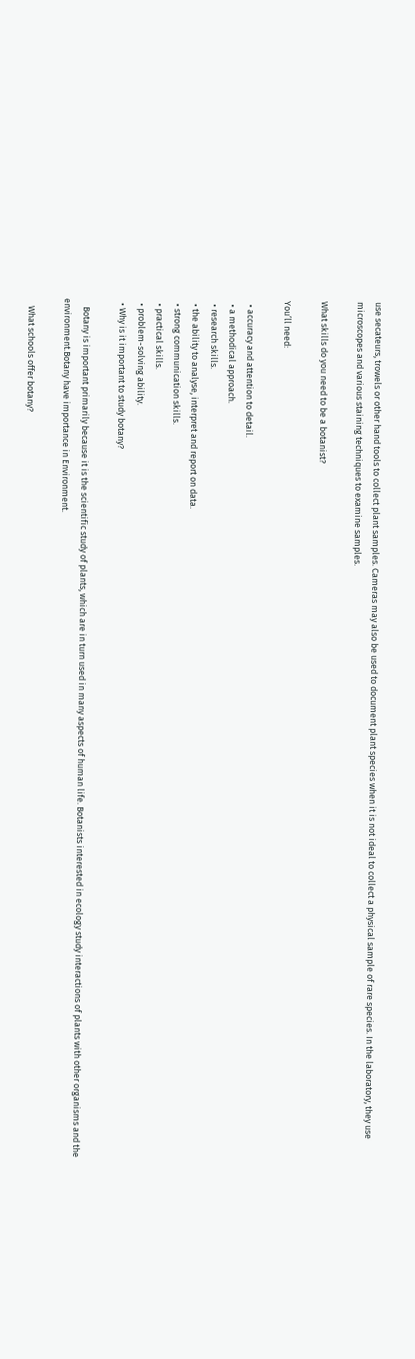use secateurs, trowels or other hand tools to collect plant samples. Cameras may also be used to document plant species when it is not ideal to collect a physical sample of rare species. In the laboratory, they use microscopes and various staining techniques to examine samples.

What skills do you need to be a botanist?

You’ll need:

  • accuracy and attention to detail.
  • a methodical approach.
  • research skills.
  • the ability to analyse, interpret and report on data.
  • strong communication skills.
  • practical skills.
  • problem-solving ability.
  • Why is it important to study botany?

    Botany is important primarily because it is the scientific study of plants, which are in turn used in many aspects of human life. Botanists interested in ecology study interactions of plants with other organisms and the environment.Botany have importance in Environment.

    What schools offer botany?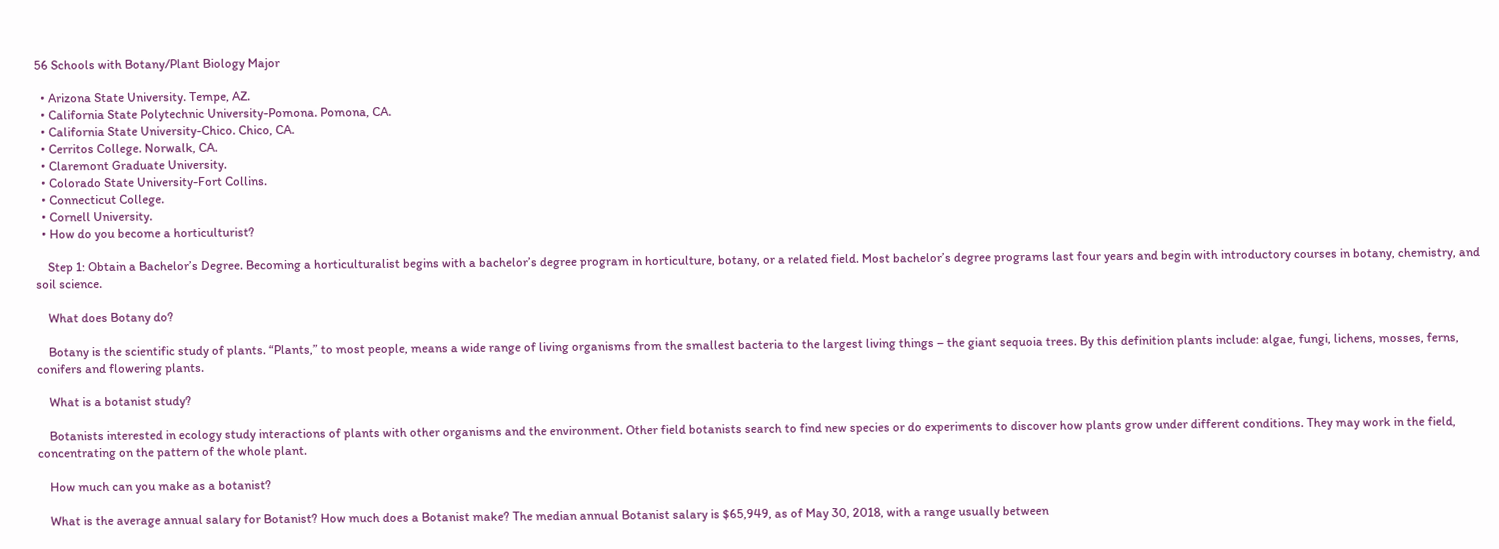56 Schools with Botany/Plant Biology Major

  • Arizona State University. Tempe, AZ.
  • California State Polytechnic University-Pomona. Pomona, CA.
  • California State University-Chico. Chico, CA.
  • Cerritos College. Norwalk, CA.
  • Claremont Graduate University.
  • Colorado State University-Fort Collins.
  • Connecticut College.
  • Cornell University.
  • How do you become a horticulturist?

    Step 1: Obtain a Bachelor’s Degree. Becoming a horticulturalist begins with a bachelor’s degree program in horticulture, botany, or a related field. Most bachelor’s degree programs last four years and begin with introductory courses in botany, chemistry, and soil science.

    What does Botany do?

    Botany is the scientific study of plants. “Plants,” to most people, means a wide range of living organisms from the smallest bacteria to the largest living things – the giant sequoia trees. By this definition plants include: algae, fungi, lichens, mosses, ferns, conifers and flowering plants.

    What is a botanist study?

    Botanists interested in ecology study interactions of plants with other organisms and the environment. Other field botanists search to find new species or do experiments to discover how plants grow under different conditions. They may work in the field, concentrating on the pattern of the whole plant.

    How much can you make as a botanist?

    What is the average annual salary for Botanist? How much does a Botanist make? The median annual Botanist salary is $65,949, as of May 30, 2018, with a range usually between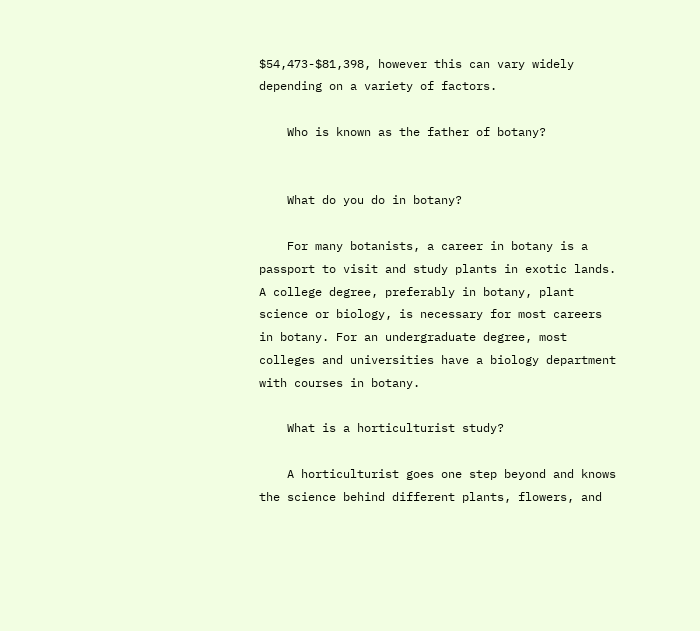$54,473-$81,398, however this can vary widely depending on a variety of factors.

    Who is known as the father of botany?


    What do you do in botany?

    For many botanists, a career in botany is a passport to visit and study plants in exotic lands. A college degree, preferably in botany, plant science or biology, is necessary for most careers in botany. For an undergraduate degree, most colleges and universities have a biology department with courses in botany.

    What is a horticulturist study?

    A horticulturist goes one step beyond and knows the science behind different plants, flowers, and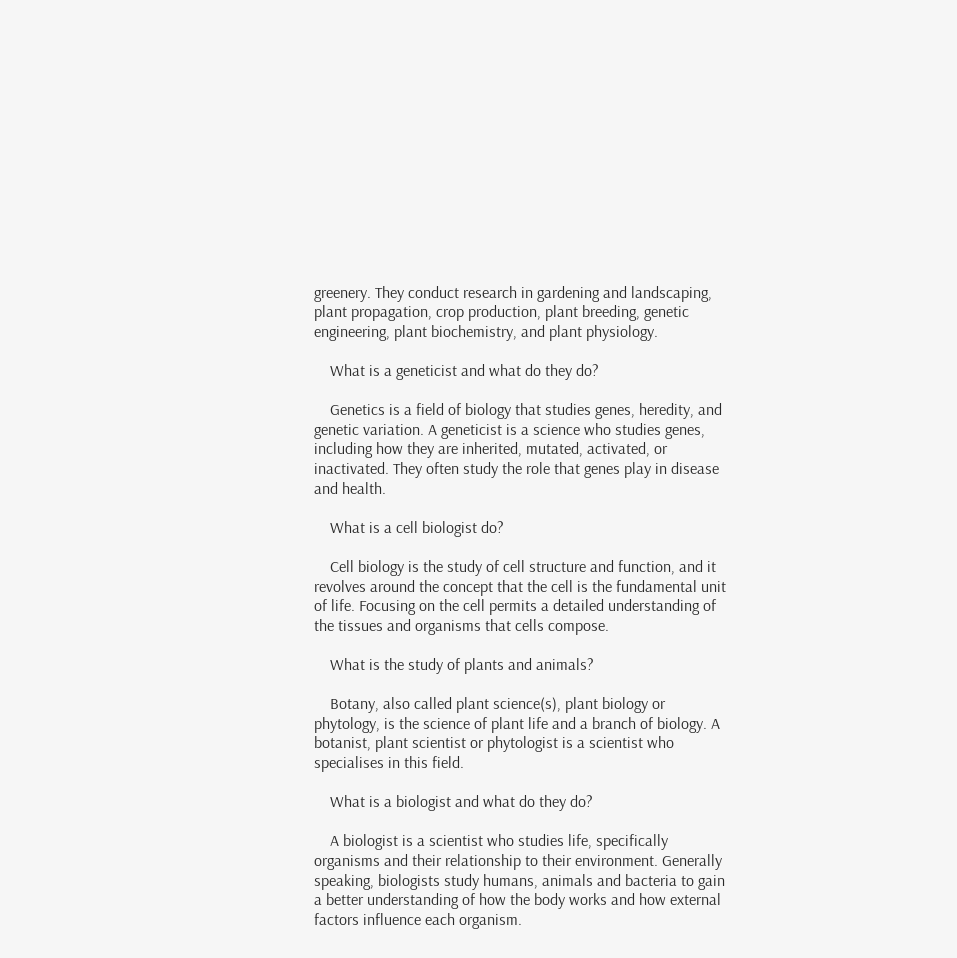greenery. They conduct research in gardening and landscaping, plant propagation, crop production, plant breeding, genetic engineering, plant biochemistry, and plant physiology.

    What is a geneticist and what do they do?

    Genetics is a field of biology that studies genes, heredity, and genetic variation. A geneticist is a science who studies genes, including how they are inherited, mutated, activated, or inactivated. They often study the role that genes play in disease and health.

    What is a cell biologist do?

    Cell biology is the study of cell structure and function, and it revolves around the concept that the cell is the fundamental unit of life. Focusing on the cell permits a detailed understanding of the tissues and organisms that cells compose.

    What is the study of plants and animals?

    Botany, also called plant science(s), plant biology or phytology, is the science of plant life and a branch of biology. A botanist, plant scientist or phytologist is a scientist who specialises in this field.

    What is a biologist and what do they do?

    A biologist is a scientist who studies life, specifically organisms and their relationship to their environment. Generally speaking, biologists study humans, animals and bacteria to gain a better understanding of how the body works and how external factors influence each organism.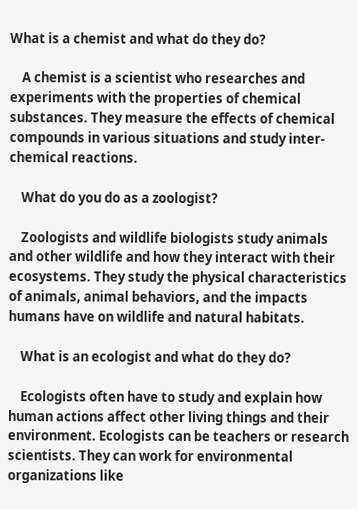What is a chemist and what do they do?

    A chemist is a scientist who researches and experiments with the properties of chemical substances. They measure the effects of chemical compounds in various situations and study inter-chemical reactions.

    What do you do as a zoologist?

    Zoologists and wildlife biologists study animals and other wildlife and how they interact with their ecosystems. They study the physical characteristics of animals, animal behaviors, and the impacts humans have on wildlife and natural habitats.

    What is an ecologist and what do they do?

    Ecologists often have to study and explain how human actions affect other living things and their environment. Ecologists can be teachers or research scientists. They can work for environmental organizations like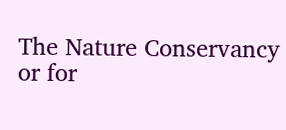The Nature Conservancy or for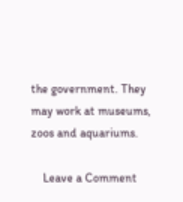the government. They may work at museums, zoos and aquariums.

    Leave a Comment